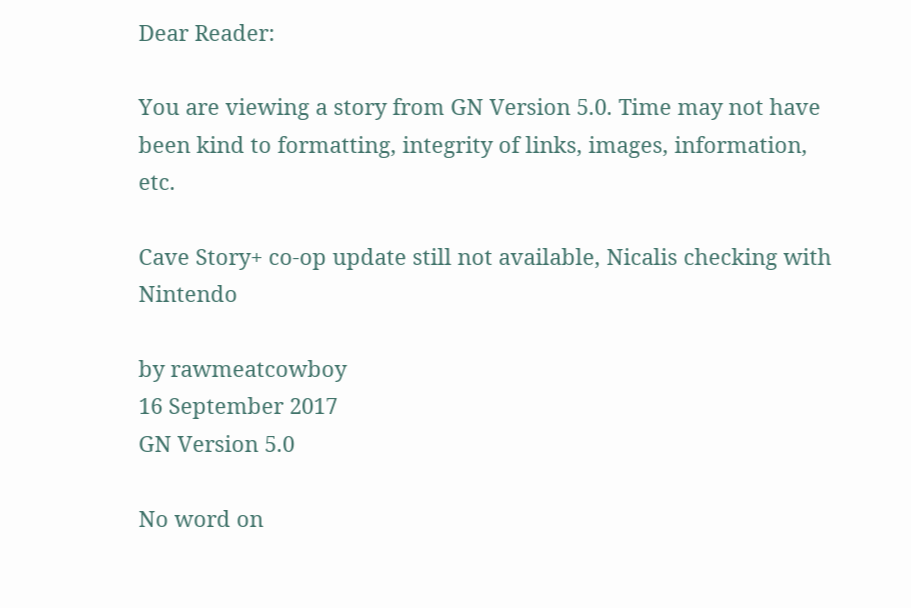Dear Reader:

You are viewing a story from GN Version 5.0. Time may not have been kind to formatting, integrity of links, images, information, etc.

Cave Story+ co-op update still not available, Nicalis checking with Nintendo

by rawmeatcowboy
16 September 2017
GN Version 5.0

No word on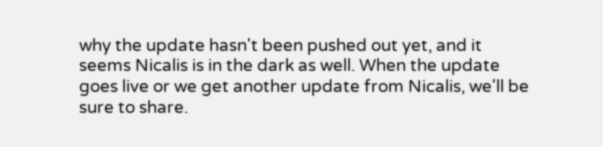why the update hasn't been pushed out yet, and it seems Nicalis is in the dark as well. When the update goes live or we get another update from Nicalis, we'll be sure to share.